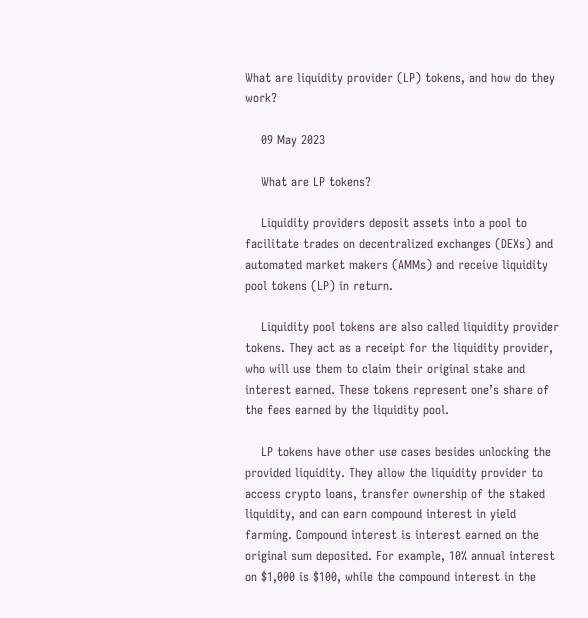What are liquidity provider (LP) tokens, and how do they work?

    09 May 2023

    What are LP tokens?

    Liquidity providers deposit assets into a pool to facilitate trades on decentralized exchanges (DEXs) and automated market makers (AMMs) and receive liquidity pool tokens (LP) in return.

    Liquidity pool tokens are also called liquidity provider tokens. They act as a receipt for the liquidity provider, who will use them to claim their original stake and interest earned. These tokens represent one’s share of the fees earned by the liquidity pool.

    LP tokens have other use cases besides unlocking the provided liquidity. They allow the liquidity provider to access crypto loans, transfer ownership of the staked liquidity, and can earn compound interest in yield farming. Compound interest is interest earned on the original sum deposited. For example, 10% annual interest on $1,000 is $100, while the compound interest in the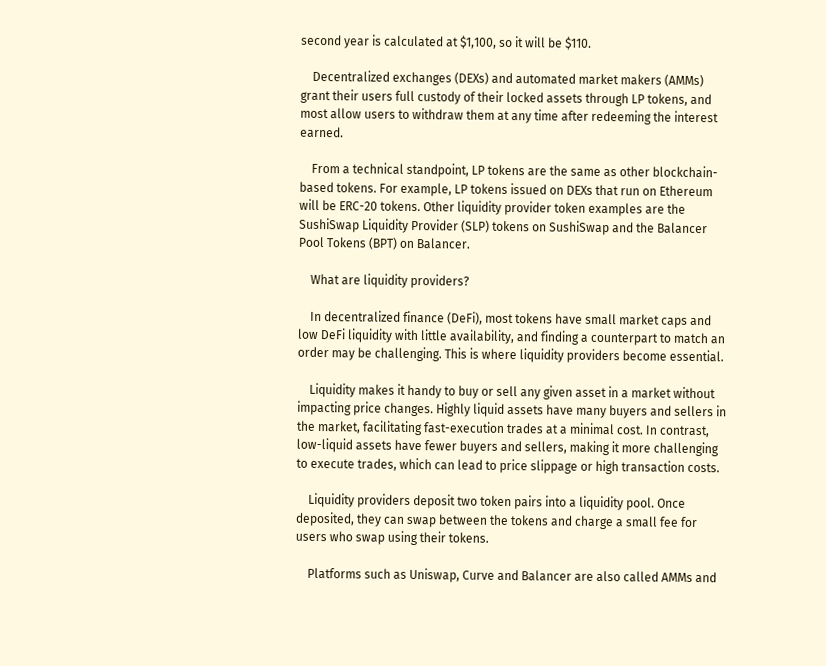second year is calculated at $1,100, so it will be $110.

    Decentralized exchanges (DEXs) and automated market makers (AMMs) grant their users full custody of their locked assets through LP tokens, and most allow users to withdraw them at any time after redeeming the interest earned.

    From a technical standpoint, LP tokens are the same as other blockchain-based tokens. For example, LP tokens issued on DEXs that run on Ethereum will be ERC-20 tokens. Other liquidity provider token examples are the SushiSwap Liquidity Provider (SLP) tokens on SushiSwap and the Balancer Pool Tokens (BPT) on Balancer.

    What are liquidity providers?

    In decentralized finance (DeFi), most tokens have small market caps and low DeFi liquidity with little availability, and finding a counterpart to match an order may be challenging. This is where liquidity providers become essential.

    Liquidity makes it handy to buy or sell any given asset in a market without impacting price changes. Highly liquid assets have many buyers and sellers in the market, facilitating fast-execution trades at a minimal cost. In contrast, low-liquid assets have fewer buyers and sellers, making it more challenging to execute trades, which can lead to price slippage or high transaction costs.

    Liquidity providers deposit two token pairs into a liquidity pool. Once deposited, they can swap between the tokens and charge a small fee for users who swap using their tokens.

    Platforms such as Uniswap, Curve and Balancer are also called AMMs and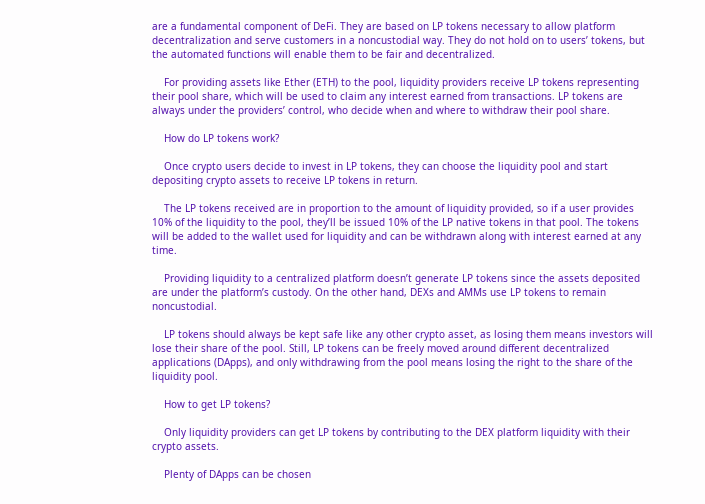are a fundamental component of DeFi. They are based on LP tokens necessary to allow platform decentralization and serve customers in a noncustodial way. They do not hold on to users’ tokens, but the automated functions will enable them to be fair and decentralized.

    For providing assets like Ether (ETH) to the pool, liquidity providers receive LP tokens representing their pool share, which will be used to claim any interest earned from transactions. LP tokens are always under the providers’ control, who decide when and where to withdraw their pool share.

    How do LP tokens work?

    Once crypto users decide to invest in LP tokens, they can choose the liquidity pool and start depositing crypto assets to receive LP tokens in return.

    The LP tokens received are in proportion to the amount of liquidity provided, so if a user provides 10% of the liquidity to the pool, they’ll be issued 10% of the LP native tokens in that pool. The tokens will be added to the wallet used for liquidity and can be withdrawn along with interest earned at any time.

    Providing liquidity to a centralized platform doesn’t generate LP tokens since the assets deposited are under the platform’s custody. On the other hand, DEXs and AMMs use LP tokens to remain noncustodial.

    LP tokens should always be kept safe like any other crypto asset, as losing them means investors will lose their share of the pool. Still, LP tokens can be freely moved around different decentralized applications (DApps), and only withdrawing from the pool means losing the right to the share of the liquidity pool.

    How to get LP tokens?

    Only liquidity providers can get LP tokens by contributing to the DEX platform liquidity with their crypto assets.

    Plenty of DApps can be chosen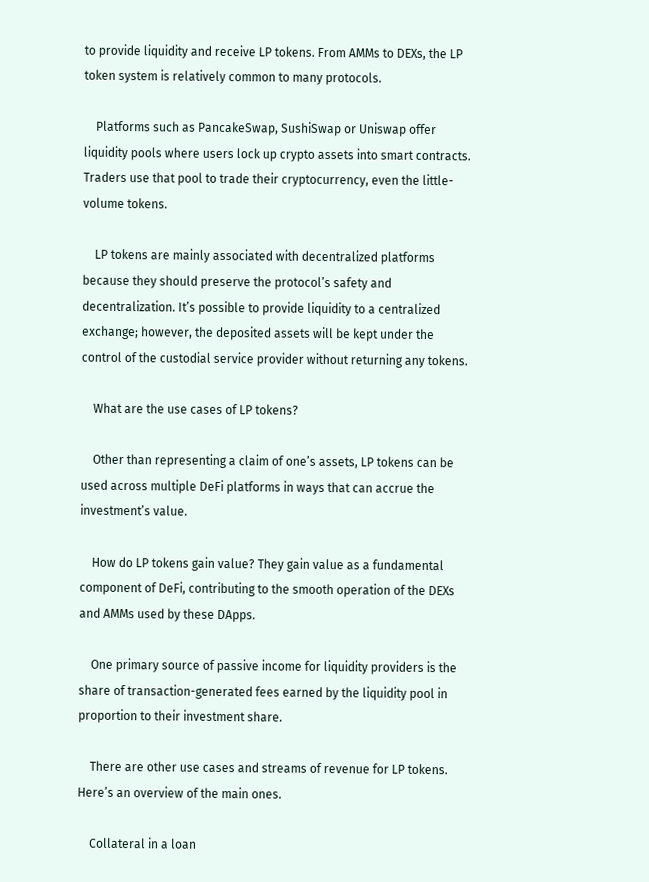to provide liquidity and receive LP tokens. From AMMs to DEXs, the LP token system is relatively common to many protocols.

    Platforms such as PancakeSwap, SushiSwap or Uniswap offer liquidity pools where users lock up crypto assets into smart contracts. Traders use that pool to trade their cryptocurrency, even the little-volume tokens.

    LP tokens are mainly associated with decentralized platforms because they should preserve the protocol’s safety and decentralization. It’s possible to provide liquidity to a centralized exchange; however, the deposited assets will be kept under the control of the custodial service provider without returning any tokens.

    What are the use cases of LP tokens?

    Other than representing a claim of one’s assets, LP tokens can be used across multiple DeFi platforms in ways that can accrue the investment’s value.

    How do LP tokens gain value? They gain value as a fundamental component of DeFi, contributing to the smooth operation of the DEXs and AMMs used by these DApps.

    One primary source of passive income for liquidity providers is the share of transaction-generated fees earned by the liquidity pool in proportion to their investment share.

    There are other use cases and streams of revenue for LP tokens. Here’s an overview of the main ones.

    Collateral in a loan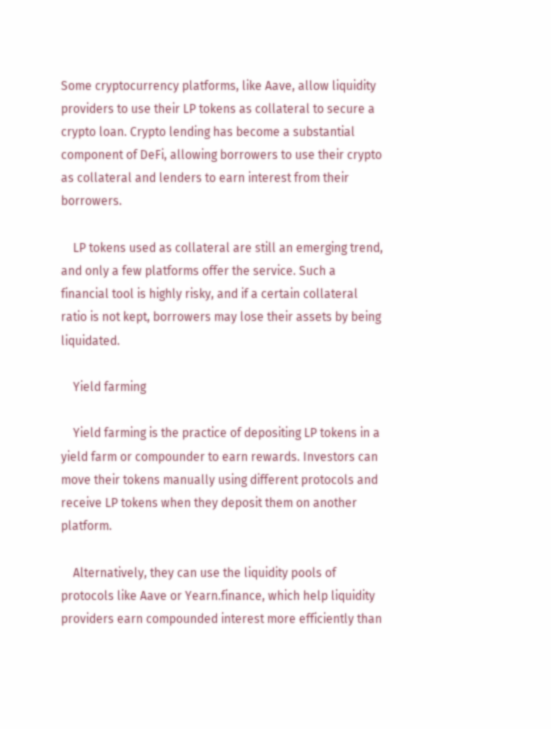Some cryptocurrency platforms, like Aave, allow liquidity providers to use their LP tokens as collateral to secure a crypto loan. Crypto lending has become a substantial component of DeFi, allowing borrowers to use their crypto as collateral and lenders to earn interest from their borrowers.

    LP tokens used as collateral are still an emerging trend, and only a few platforms offer the service. Such a financial tool is highly risky, and if a certain collateral ratio is not kept, borrowers may lose their assets by being liquidated.

    Yield farming

    Yield farming is the practice of depositing LP tokens in a yield farm or compounder to earn rewards. Investors can move their tokens manually using different protocols and receive LP tokens when they deposit them on another platform.

    Alternatively, they can use the liquidity pools of protocols like Aave or Yearn.finance, which help liquidity providers earn compounded interest more efficiently than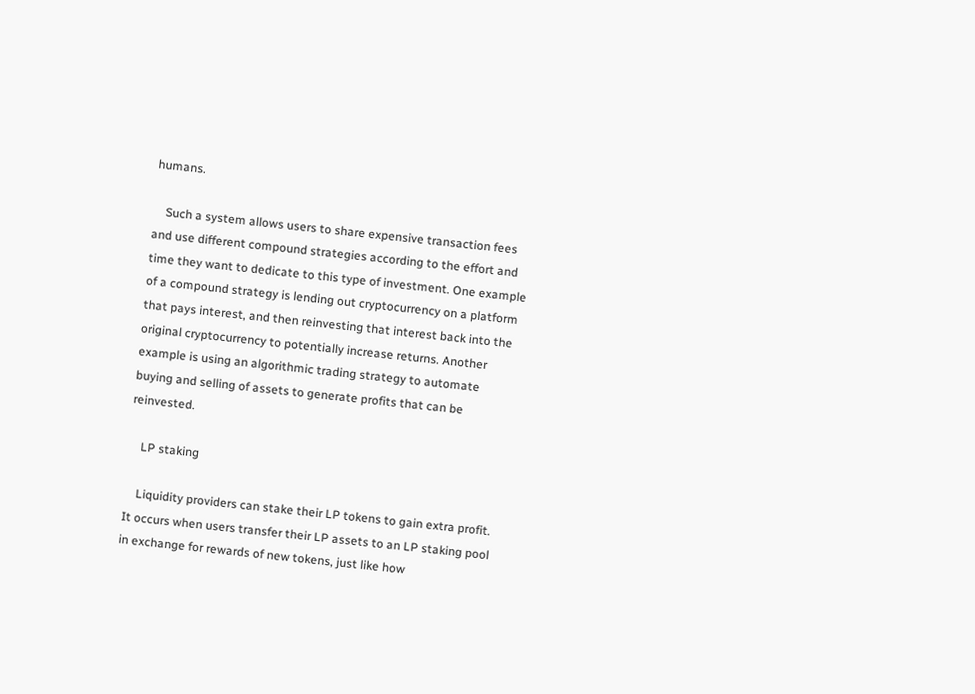humans.

    Such a system allows users to share expensive transaction fees and use different compound strategies according to the effort and time they want to dedicate to this type of investment. One example of a compound strategy is lending out cryptocurrency on a platform that pays interest, and then reinvesting that interest back into the original cryptocurrency to potentially increase returns. Another example is using an algorithmic trading strategy to automate buying and selling of assets to generate profits that can be reinvested.

    LP staking

    Liquidity providers can stake their LP tokens to gain extra profit. It occurs when users transfer their LP assets to an LP staking pool in exchange for rewards of new tokens, just like how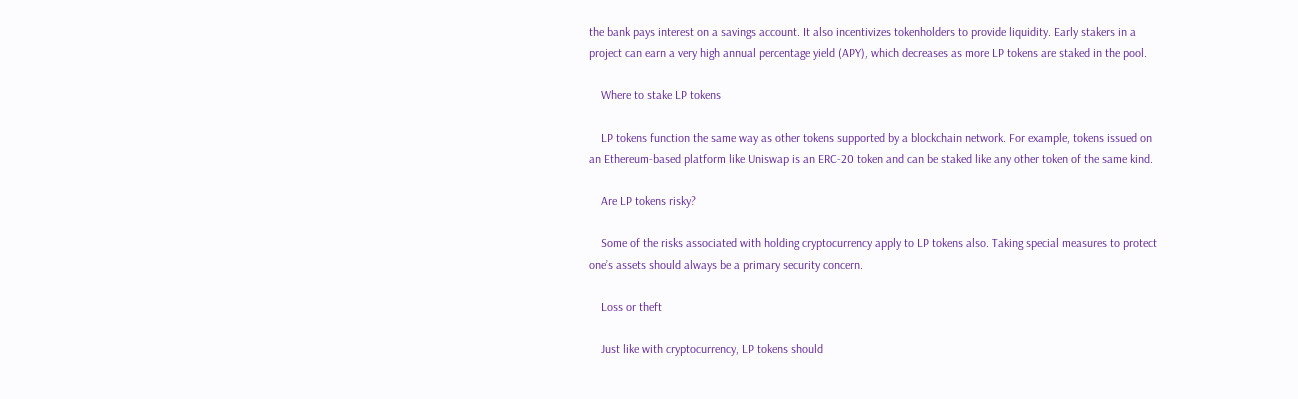the bank pays interest on a savings account. It also incentivizes tokenholders to provide liquidity. Early stakers in a project can earn a very high annual percentage yield (APY), which decreases as more LP tokens are staked in the pool.

    Where to stake LP tokens

    LP tokens function the same way as other tokens supported by a blockchain network. For example, tokens issued on an Ethereum-based platform like Uniswap is an ERC-20 token and can be staked like any other token of the same kind.

    Are LP tokens risky?

    Some of the risks associated with holding cryptocurrency apply to LP tokens also. Taking special measures to protect one’s assets should always be a primary security concern.

    Loss or theft

    Just like with cryptocurrency, LP tokens should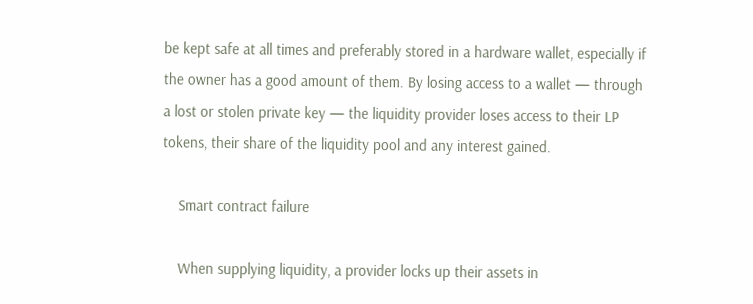be kept safe at all times and preferably stored in a hardware wallet, especially if the owner has a good amount of them. By losing access to a wallet — through a lost or stolen private key — the liquidity provider loses access to their LP tokens, their share of the liquidity pool and any interest gained.

    Smart contract failure

    When supplying liquidity, a provider locks up their assets in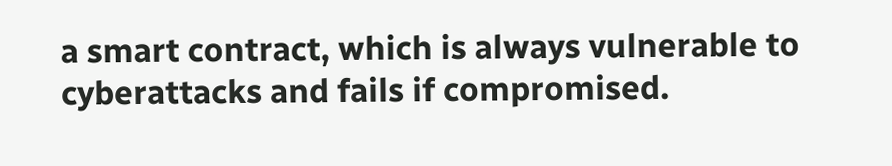a smart contract, which is always vulnerable to cyberattacks and fails if compromised.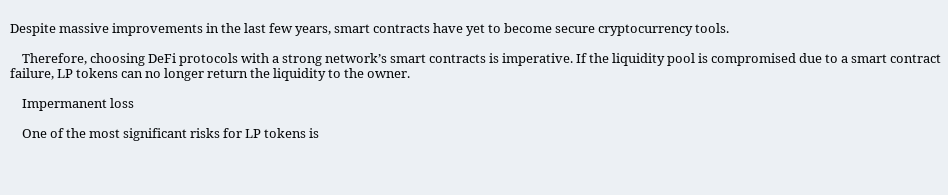Despite massive improvements in the last few years, smart contracts have yet to become secure cryptocurrency tools.

    Therefore, choosing DeFi protocols with a strong network’s smart contracts is imperative. If the liquidity pool is compromised due to a smart contract failure, LP tokens can no longer return the liquidity to the owner.

    Impermanent loss

    One of the most significant risks for LP tokens is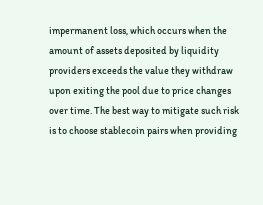impermanent loss, which occurs when the amount of assets deposited by liquidity providers exceeds the value they withdraw upon exiting the pool due to price changes over time. The best way to mitigate such risk is to choose stablecoin pairs when providing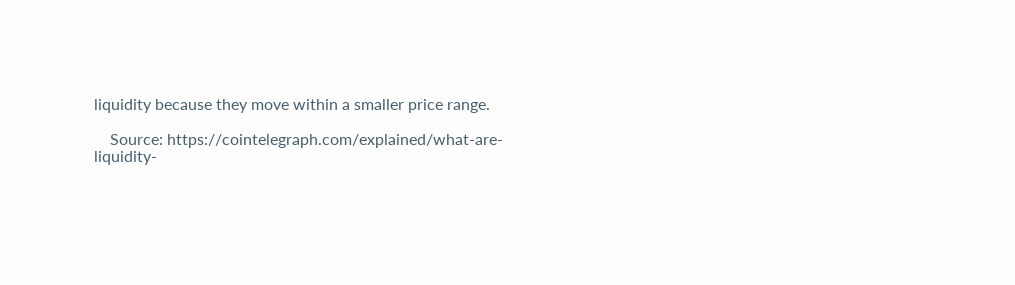liquidity because they move within a smaller price range.

    Source: https://cointelegraph.com/explained/what-are-liquidity-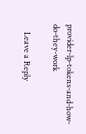provider-lp-tokens-and-how-do-they-work

    Leave a Reply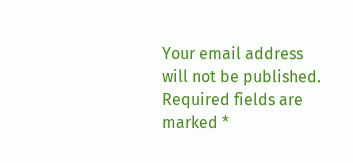Your email address will not be published. Required fields are marked *